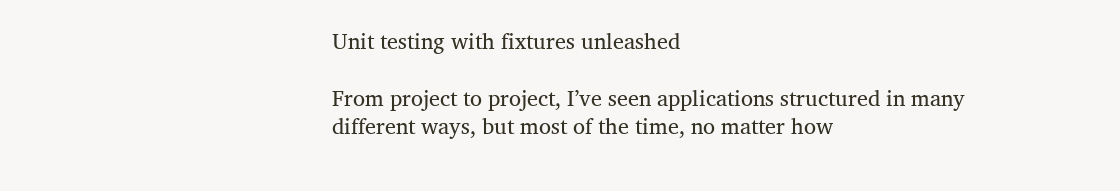Unit testing with fixtures unleashed

From project to project, I’ve seen applications structured in many different ways, but most of the time, no matter how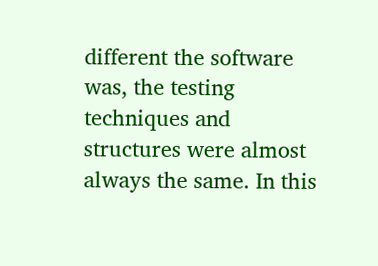different the software was, the testing techniques and structures were almost always the same. In this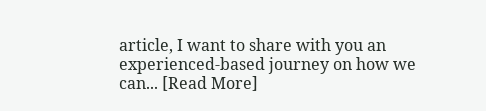article, I want to share with you an experienced-based journey on how we can... [Read More]